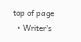top of page
  • Writer's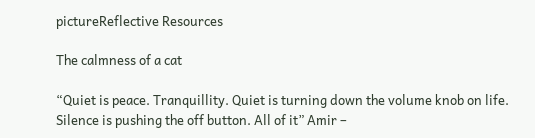pictureReflective Resources

The calmness of a cat

“Quiet is peace. Tranquillity. Quiet is turning down the volume knob on life. Silence is pushing the off button. All of it” Amir –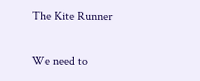The Kite Runner

We need to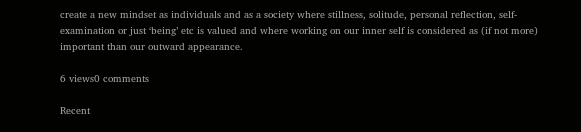create a new mindset as individuals and as a society where stillness, solitude, personal reflection, self-examination or just ‘being’ etc is valued and where working on our inner self is considered as (if not more) important than our outward appearance.

6 views0 comments

Recent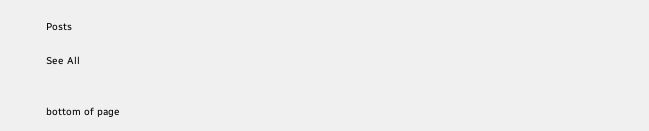Posts

See All


bottom of page